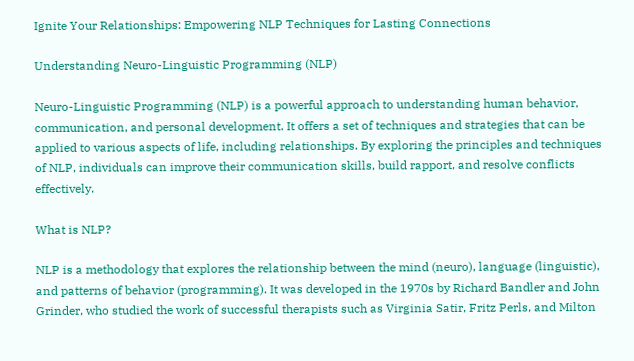Ignite Your Relationships: Empowering NLP Techniques for Lasting Connections

Understanding Neuro-Linguistic Programming (NLP)

Neuro-Linguistic Programming (NLP) is a powerful approach to understanding human behavior, communication, and personal development. It offers a set of techniques and strategies that can be applied to various aspects of life, including relationships. By exploring the principles and techniques of NLP, individuals can improve their communication skills, build rapport, and resolve conflicts effectively.

What is NLP?

NLP is a methodology that explores the relationship between the mind (neuro), language (linguistic), and patterns of behavior (programming). It was developed in the 1970s by Richard Bandler and John Grinder, who studied the work of successful therapists such as Virginia Satir, Fritz Perls, and Milton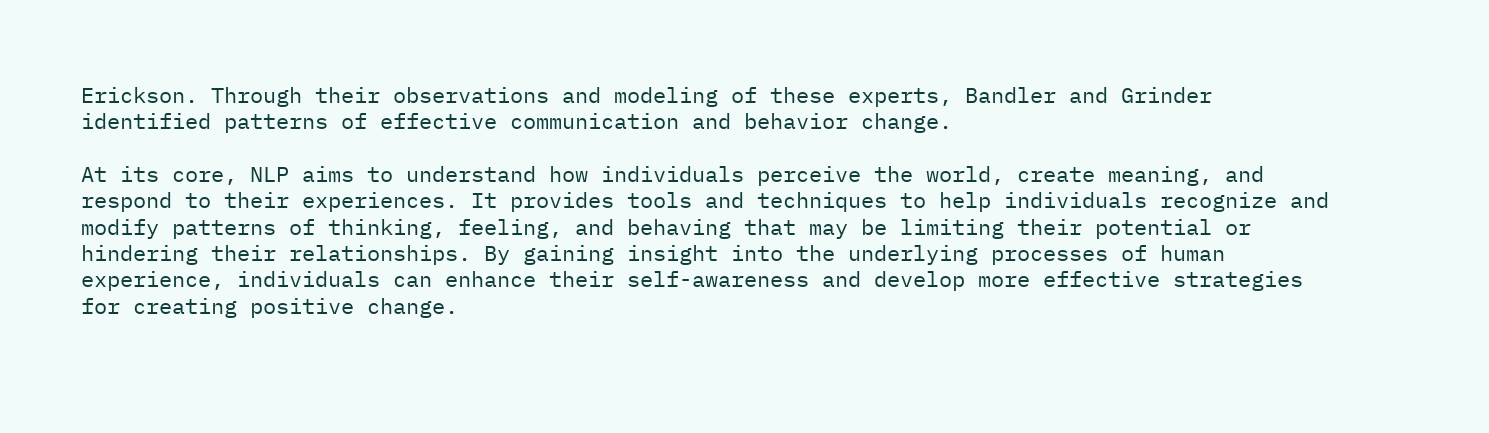Erickson. Through their observations and modeling of these experts, Bandler and Grinder identified patterns of effective communication and behavior change.

At its core, NLP aims to understand how individuals perceive the world, create meaning, and respond to their experiences. It provides tools and techniques to help individuals recognize and modify patterns of thinking, feeling, and behaving that may be limiting their potential or hindering their relationships. By gaining insight into the underlying processes of human experience, individuals can enhance their self-awareness and develop more effective strategies for creating positive change.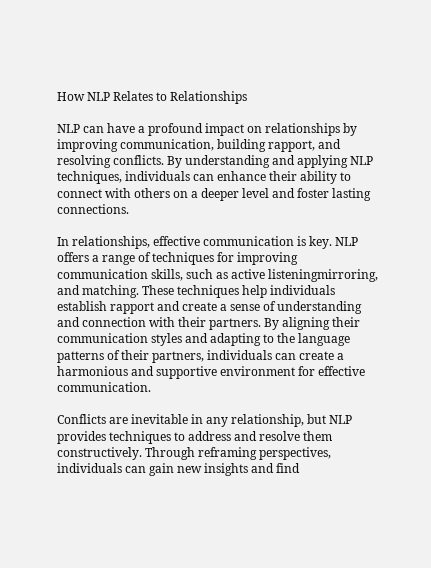How NLP Relates to Relationships

NLP can have a profound impact on relationships by improving communication, building rapport, and resolving conflicts. By understanding and applying NLP techniques, individuals can enhance their ability to connect with others on a deeper level and foster lasting connections.

In relationships, effective communication is key. NLP offers a range of techniques for improving communication skills, such as active listeningmirroring, and matching. These techniques help individuals establish rapport and create a sense of understanding and connection with their partners. By aligning their communication styles and adapting to the language patterns of their partners, individuals can create a harmonious and supportive environment for effective communication.

Conflicts are inevitable in any relationship, but NLP provides techniques to address and resolve them constructively. Through reframing perspectives, individuals can gain new insights and find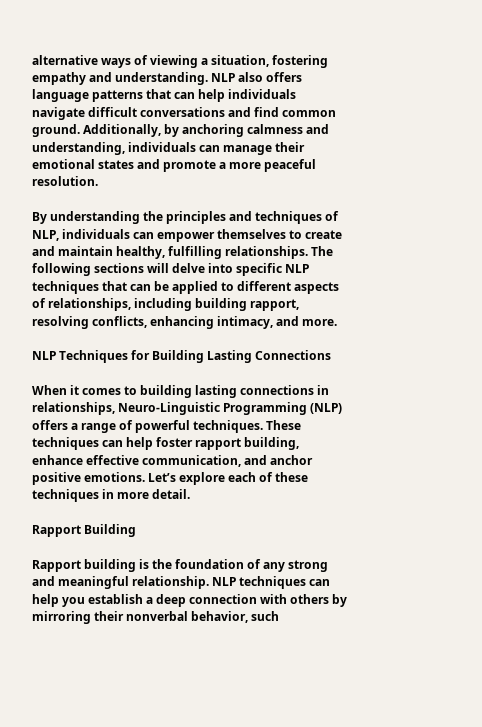alternative ways of viewing a situation, fostering empathy and understanding. NLP also offers language patterns that can help individuals navigate difficult conversations and find common ground. Additionally, by anchoring calmness and understanding, individuals can manage their emotional states and promote a more peaceful resolution.

By understanding the principles and techniques of NLP, individuals can empower themselves to create and maintain healthy, fulfilling relationships. The following sections will delve into specific NLP techniques that can be applied to different aspects of relationships, including building rapport, resolving conflicts, enhancing intimacy, and more.

NLP Techniques for Building Lasting Connections

When it comes to building lasting connections in relationships, Neuro-Linguistic Programming (NLP) offers a range of powerful techniques. These techniques can help foster rapport building, enhance effective communication, and anchor positive emotions. Let’s explore each of these techniques in more detail.

Rapport Building

Rapport building is the foundation of any strong and meaningful relationship. NLP techniques can help you establish a deep connection with others by mirroring their nonverbal behavior, such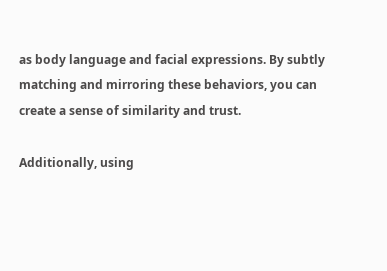as body language and facial expressions. By subtly matching and mirroring these behaviors, you can create a sense of similarity and trust.

Additionally, using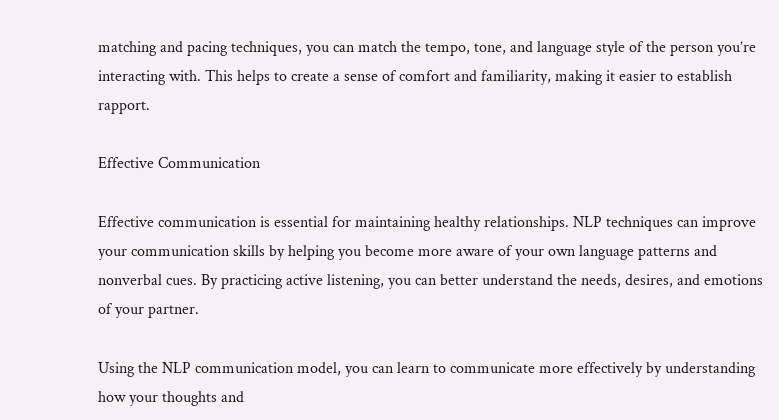matching and pacing techniques, you can match the tempo, tone, and language style of the person you’re interacting with. This helps to create a sense of comfort and familiarity, making it easier to establish rapport.

Effective Communication

Effective communication is essential for maintaining healthy relationships. NLP techniques can improve your communication skills by helping you become more aware of your own language patterns and nonverbal cues. By practicing active listening, you can better understand the needs, desires, and emotions of your partner.

Using the NLP communication model, you can learn to communicate more effectively by understanding how your thoughts and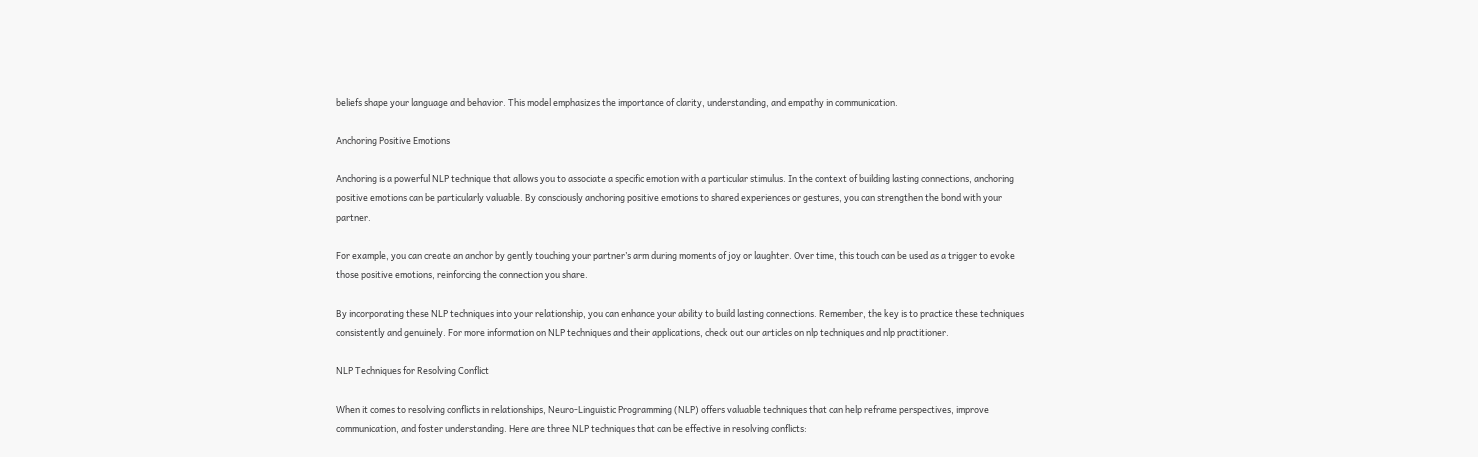beliefs shape your language and behavior. This model emphasizes the importance of clarity, understanding, and empathy in communication.

Anchoring Positive Emotions

Anchoring is a powerful NLP technique that allows you to associate a specific emotion with a particular stimulus. In the context of building lasting connections, anchoring positive emotions can be particularly valuable. By consciously anchoring positive emotions to shared experiences or gestures, you can strengthen the bond with your partner.

For example, you can create an anchor by gently touching your partner’s arm during moments of joy or laughter. Over time, this touch can be used as a trigger to evoke those positive emotions, reinforcing the connection you share.

By incorporating these NLP techniques into your relationship, you can enhance your ability to build lasting connections. Remember, the key is to practice these techniques consistently and genuinely. For more information on NLP techniques and their applications, check out our articles on nlp techniques and nlp practitioner.

NLP Techniques for Resolving Conflict

When it comes to resolving conflicts in relationships, Neuro-Linguistic Programming (NLP) offers valuable techniques that can help reframe perspectives, improve communication, and foster understanding. Here are three NLP techniques that can be effective in resolving conflicts: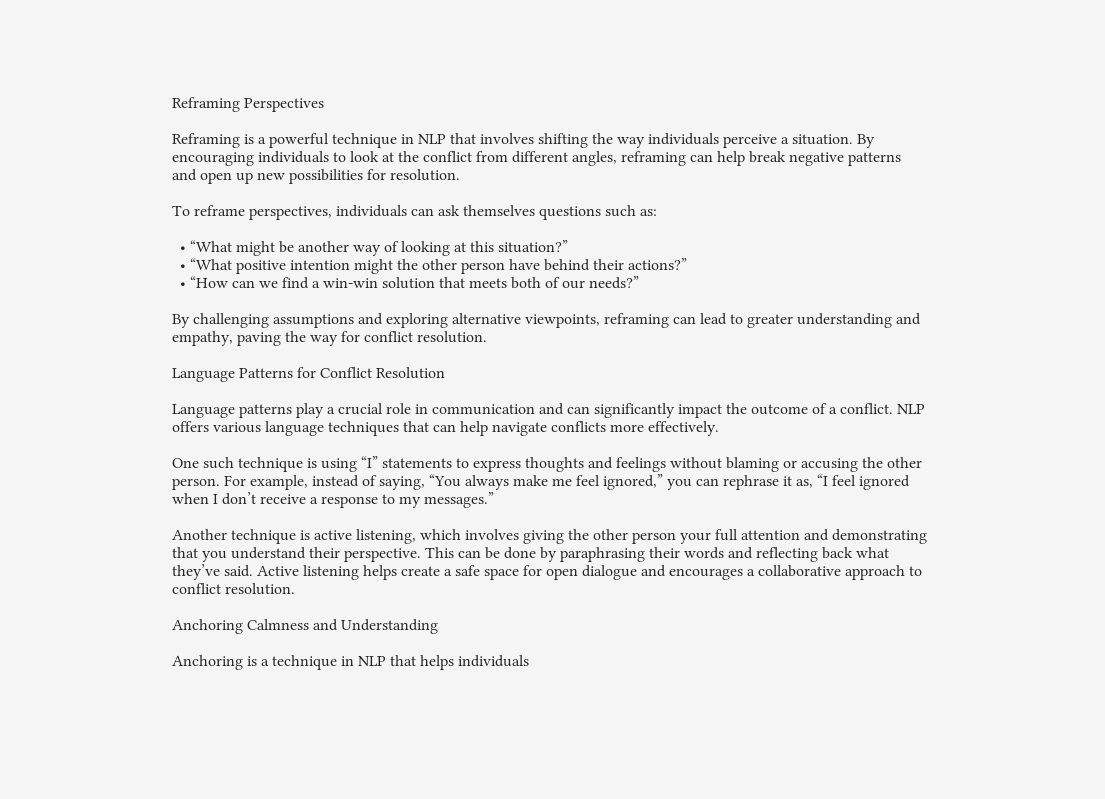Reframing Perspectives

Reframing is a powerful technique in NLP that involves shifting the way individuals perceive a situation. By encouraging individuals to look at the conflict from different angles, reframing can help break negative patterns and open up new possibilities for resolution.

To reframe perspectives, individuals can ask themselves questions such as:

  • “What might be another way of looking at this situation?”
  • “What positive intention might the other person have behind their actions?”
  • “How can we find a win-win solution that meets both of our needs?”

By challenging assumptions and exploring alternative viewpoints, reframing can lead to greater understanding and empathy, paving the way for conflict resolution.

Language Patterns for Conflict Resolution

Language patterns play a crucial role in communication and can significantly impact the outcome of a conflict. NLP offers various language techniques that can help navigate conflicts more effectively.

One such technique is using “I” statements to express thoughts and feelings without blaming or accusing the other person. For example, instead of saying, “You always make me feel ignored,” you can rephrase it as, “I feel ignored when I don’t receive a response to my messages.”

Another technique is active listening, which involves giving the other person your full attention and demonstrating that you understand their perspective. This can be done by paraphrasing their words and reflecting back what they’ve said. Active listening helps create a safe space for open dialogue and encourages a collaborative approach to conflict resolution.

Anchoring Calmness and Understanding

Anchoring is a technique in NLP that helps individuals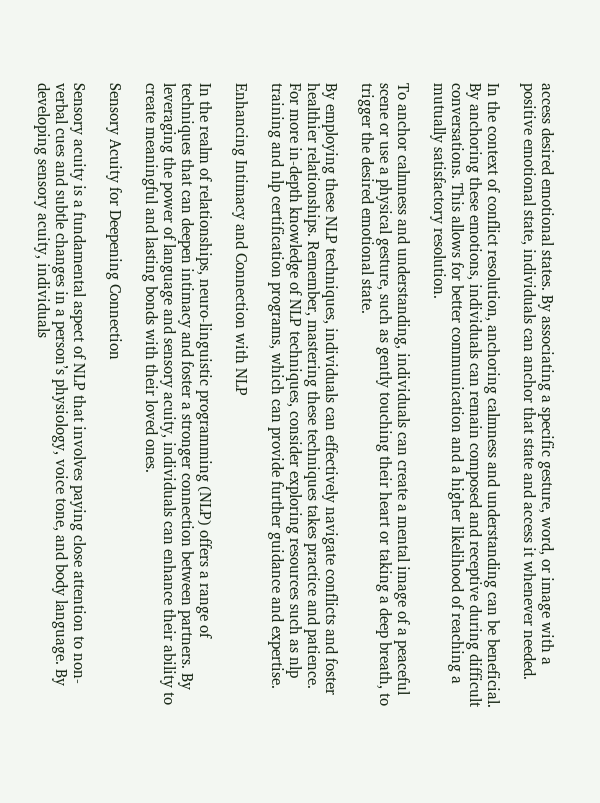access desired emotional states. By associating a specific gesture, word, or image with a positive emotional state, individuals can anchor that state and access it whenever needed.

In the context of conflict resolution, anchoring calmness and understanding can be beneficial. By anchoring these emotions, individuals can remain composed and receptive during difficult conversations. This allows for better communication and a higher likelihood of reaching a mutually satisfactory resolution.

To anchor calmness and understanding, individuals can create a mental image of a peaceful scene or use a physical gesture, such as gently touching their heart or taking a deep breath, to trigger the desired emotional state.

By employing these NLP techniques, individuals can effectively navigate conflicts and foster healthier relationships. Remember, mastering these techniques takes practice and patience. For more in-depth knowledge of NLP techniques, consider exploring resources such as nlp training and nlp certification programs, which can provide further guidance and expertise.

Enhancing Intimacy and Connection with NLP

In the realm of relationships, neuro-linguistic programming (NLP) offers a range of techniques that can deepen intimacy and foster a stronger connection between partners. By leveraging the power of language and sensory acuity, individuals can enhance their ability to create meaningful and lasting bonds with their loved ones.

Sensory Acuity for Deepening Connection

Sensory acuity is a fundamental aspect of NLP that involves paying close attention to non-verbal cues and subtle changes in a person’s physiology, voice tone, and body language. By developing sensory acuity, individuals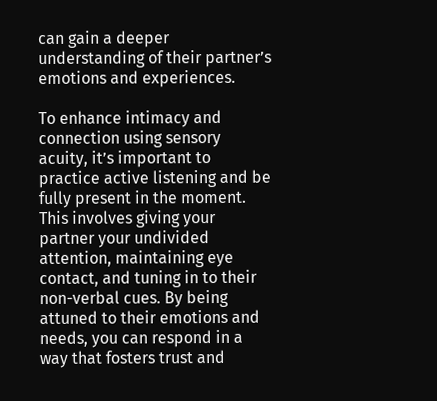can gain a deeper understanding of their partner’s emotions and experiences.

To enhance intimacy and connection using sensory acuity, it’s important to practice active listening and be fully present in the moment. This involves giving your partner your undivided attention, maintaining eye contact, and tuning in to their non-verbal cues. By being attuned to their emotions and needs, you can respond in a way that fosters trust and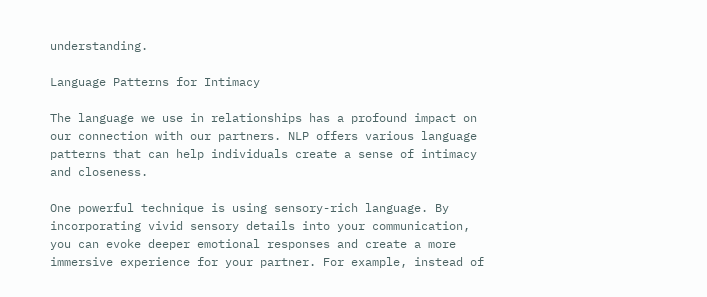understanding.

Language Patterns for Intimacy

The language we use in relationships has a profound impact on our connection with our partners. NLP offers various language patterns that can help individuals create a sense of intimacy and closeness.

One powerful technique is using sensory-rich language. By incorporating vivid sensory details into your communication, you can evoke deeper emotional responses and create a more immersive experience for your partner. For example, instead of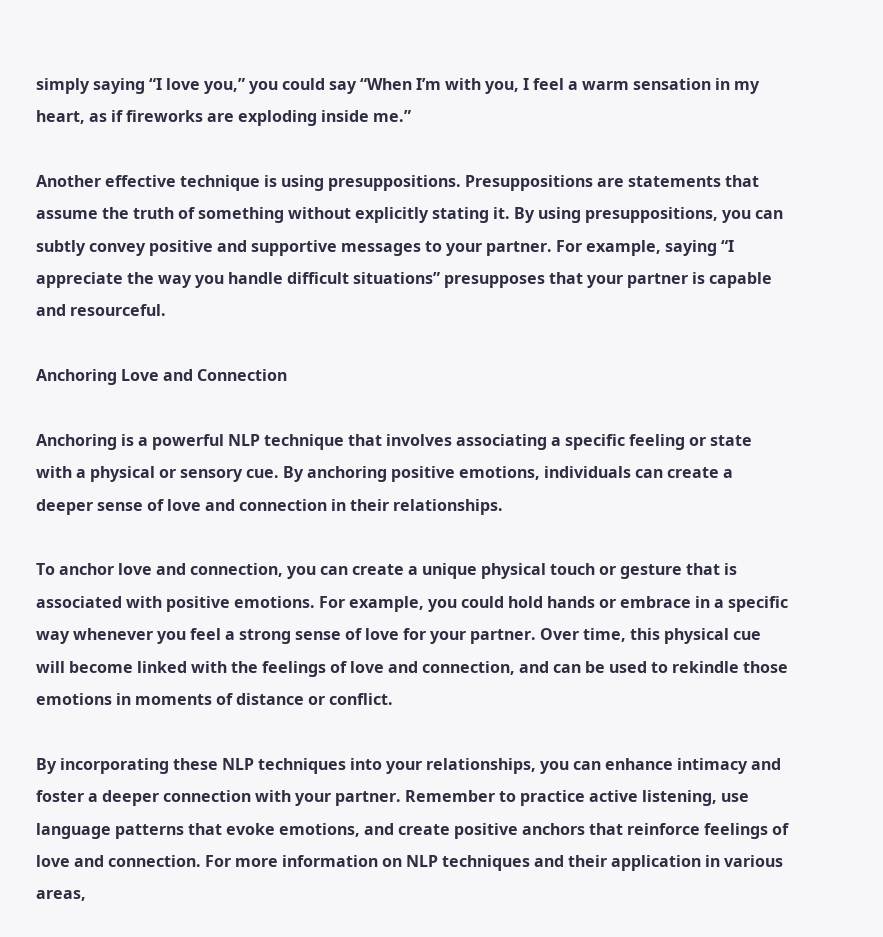simply saying “I love you,” you could say “When I’m with you, I feel a warm sensation in my heart, as if fireworks are exploding inside me.”

Another effective technique is using presuppositions. Presuppositions are statements that assume the truth of something without explicitly stating it. By using presuppositions, you can subtly convey positive and supportive messages to your partner. For example, saying “I appreciate the way you handle difficult situations” presupposes that your partner is capable and resourceful.

Anchoring Love and Connection

Anchoring is a powerful NLP technique that involves associating a specific feeling or state with a physical or sensory cue. By anchoring positive emotions, individuals can create a deeper sense of love and connection in their relationships.

To anchor love and connection, you can create a unique physical touch or gesture that is associated with positive emotions. For example, you could hold hands or embrace in a specific way whenever you feel a strong sense of love for your partner. Over time, this physical cue will become linked with the feelings of love and connection, and can be used to rekindle those emotions in moments of distance or conflict.

By incorporating these NLP techniques into your relationships, you can enhance intimacy and foster a deeper connection with your partner. Remember to practice active listening, use language patterns that evoke emotions, and create positive anchors that reinforce feelings of love and connection. For more information on NLP techniques and their application in various areas,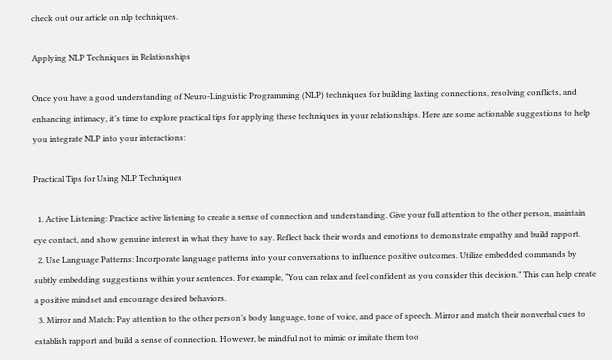check out our article on nlp techniques.

Applying NLP Techniques in Relationships

Once you have a good understanding of Neuro-Linguistic Programming (NLP) techniques for building lasting connections, resolving conflicts, and enhancing intimacy, it’s time to explore practical tips for applying these techniques in your relationships. Here are some actionable suggestions to help you integrate NLP into your interactions:

Practical Tips for Using NLP Techniques

  1. Active Listening: Practice active listening to create a sense of connection and understanding. Give your full attention to the other person, maintain eye contact, and show genuine interest in what they have to say. Reflect back their words and emotions to demonstrate empathy and build rapport.
  2. Use Language Patterns: Incorporate language patterns into your conversations to influence positive outcomes. Utilize embedded commands by subtly embedding suggestions within your sentences. For example, “You can relax and feel confident as you consider this decision.” This can help create a positive mindset and encourage desired behaviors.
  3. Mirror and Match: Pay attention to the other person’s body language, tone of voice, and pace of speech. Mirror and match their nonverbal cues to establish rapport and build a sense of connection. However, be mindful not to mimic or imitate them too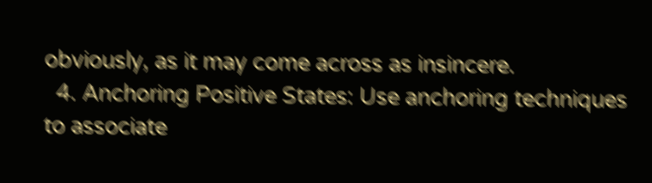obviously, as it may come across as insincere.
  4. Anchoring Positive States: Use anchoring techniques to associate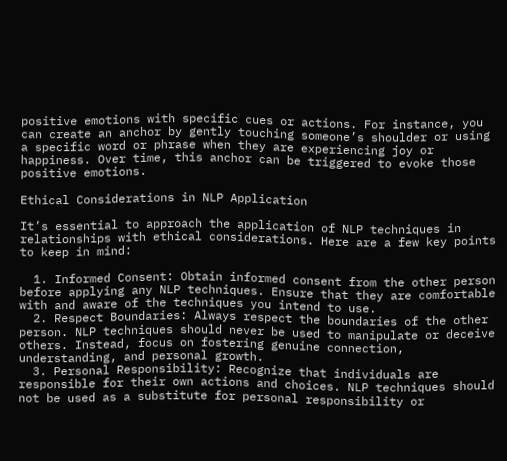positive emotions with specific cues or actions. For instance, you can create an anchor by gently touching someone’s shoulder or using a specific word or phrase when they are experiencing joy or happiness. Over time, this anchor can be triggered to evoke those positive emotions.

Ethical Considerations in NLP Application

It’s essential to approach the application of NLP techniques in relationships with ethical considerations. Here are a few key points to keep in mind:

  1. Informed Consent: Obtain informed consent from the other person before applying any NLP techniques. Ensure that they are comfortable with and aware of the techniques you intend to use.
  2. Respect Boundaries: Always respect the boundaries of the other person. NLP techniques should never be used to manipulate or deceive others. Instead, focus on fostering genuine connection, understanding, and personal growth.
  3. Personal Responsibility: Recognize that individuals are responsible for their own actions and choices. NLP techniques should not be used as a substitute for personal responsibility or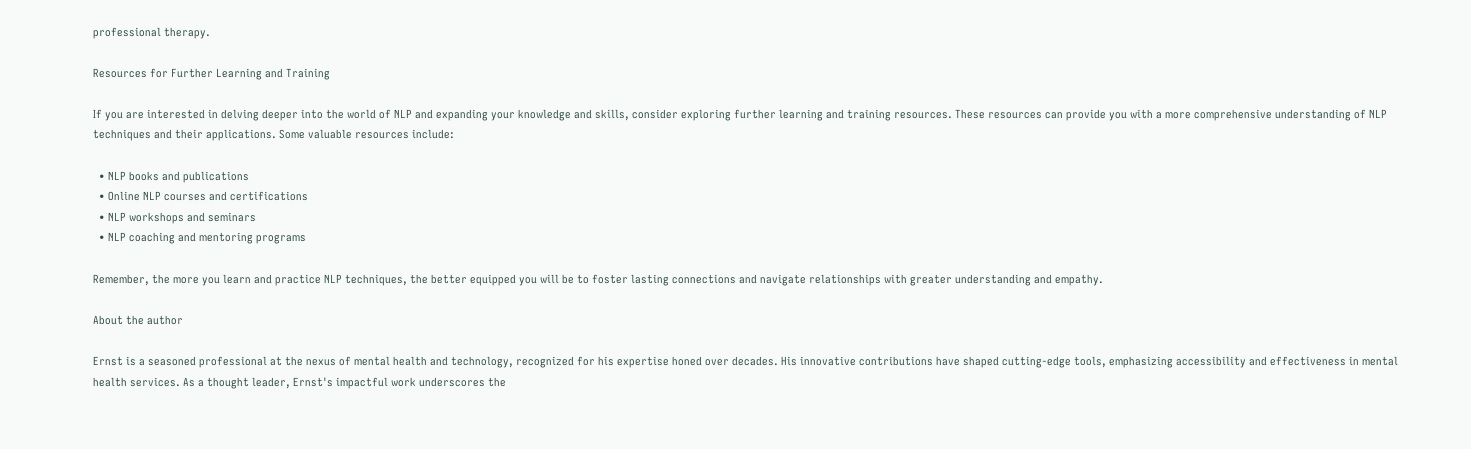professional therapy.

Resources for Further Learning and Training

If you are interested in delving deeper into the world of NLP and expanding your knowledge and skills, consider exploring further learning and training resources. These resources can provide you with a more comprehensive understanding of NLP techniques and their applications. Some valuable resources include:

  • NLP books and publications
  • Online NLP courses and certifications
  • NLP workshops and seminars
  • NLP coaching and mentoring programs

Remember, the more you learn and practice NLP techniques, the better equipped you will be to foster lasting connections and navigate relationships with greater understanding and empathy.

About the author

Ernst is a seasoned professional at the nexus of mental health and technology, recognized for his expertise honed over decades. His innovative contributions have shaped cutting-edge tools, emphasizing accessibility and effectiveness in mental health services. As a thought leader, Ernst's impactful work underscores the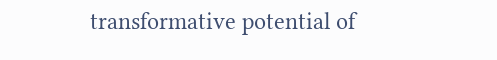transformative potential of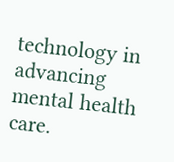technology in advancing mental health care.